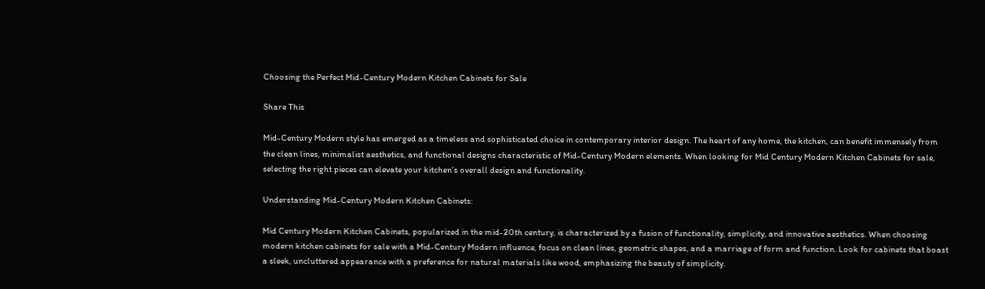Choosing the Perfect Mid-Century Modern Kitchen Cabinets for Sale

Share This

Mid-Century Modern style has emerged as a timeless and sophisticated choice in contemporary interior design. The heart of any home, the kitchen, can benefit immensely from the clean lines, minimalist aesthetics, and functional designs characteristic of Mid-Century Modern elements. When looking for Mid Century Modern Kitchen Cabinets for sale, selecting the right pieces can elevate your kitchen’s overall design and functionality.

Understanding Mid-Century Modern Kitchen Cabinets:

Mid Century Modern Kitchen Cabinets, popularized in the mid-20th century, is characterized by a fusion of functionality, simplicity, and innovative aesthetics. When choosing modern kitchen cabinets for sale with a Mid-Century Modern influence, focus on clean lines, geometric shapes, and a marriage of form and function. Look for cabinets that boast a sleek, uncluttered appearance with a preference for natural materials like wood, emphasizing the beauty of simplicity.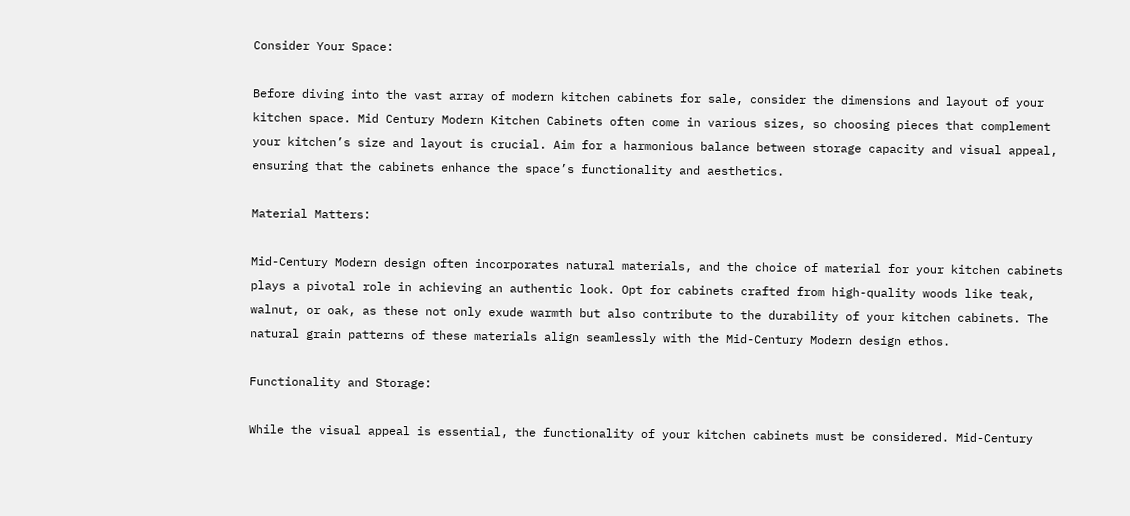Consider Your Space:

Before diving into the vast array of modern kitchen cabinets for sale, consider the dimensions and layout of your kitchen space. Mid Century Modern Kitchen Cabinets often come in various sizes, so choosing pieces that complement your kitchen’s size and layout is crucial. Aim for a harmonious balance between storage capacity and visual appeal, ensuring that the cabinets enhance the space’s functionality and aesthetics.

Material Matters:

Mid-Century Modern design often incorporates natural materials, and the choice of material for your kitchen cabinets plays a pivotal role in achieving an authentic look. Opt for cabinets crafted from high-quality woods like teak, walnut, or oak, as these not only exude warmth but also contribute to the durability of your kitchen cabinets. The natural grain patterns of these materials align seamlessly with the Mid-Century Modern design ethos.

Functionality and Storage:

While the visual appeal is essential, the functionality of your kitchen cabinets must be considered. Mid-Century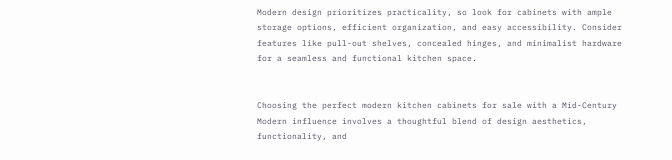Modern design prioritizes practicality, so look for cabinets with ample storage options, efficient organization, and easy accessibility. Consider features like pull-out shelves, concealed hinges, and minimalist hardware for a seamless and functional kitchen space.


Choosing the perfect modern kitchen cabinets for sale with a Mid-Century Modern influence involves a thoughtful blend of design aesthetics, functionality, and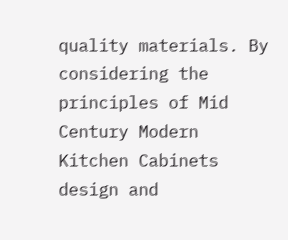quality materials. By considering the principles of Mid Century Modern Kitchen Cabinets design and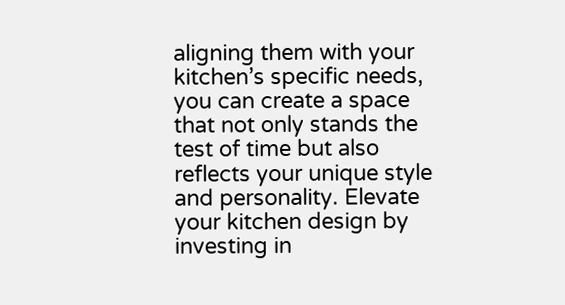aligning them with your kitchen’s specific needs, you can create a space that not only stands the test of time but also reflects your unique style and personality. Elevate your kitchen design by investing in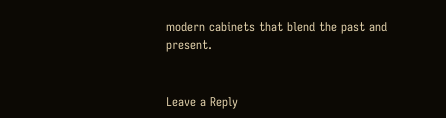modern cabinets that blend the past and present.


Leave a Reply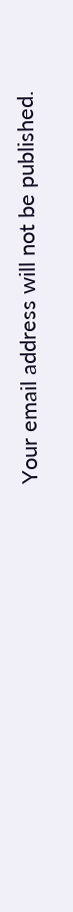Your email address will not be published.